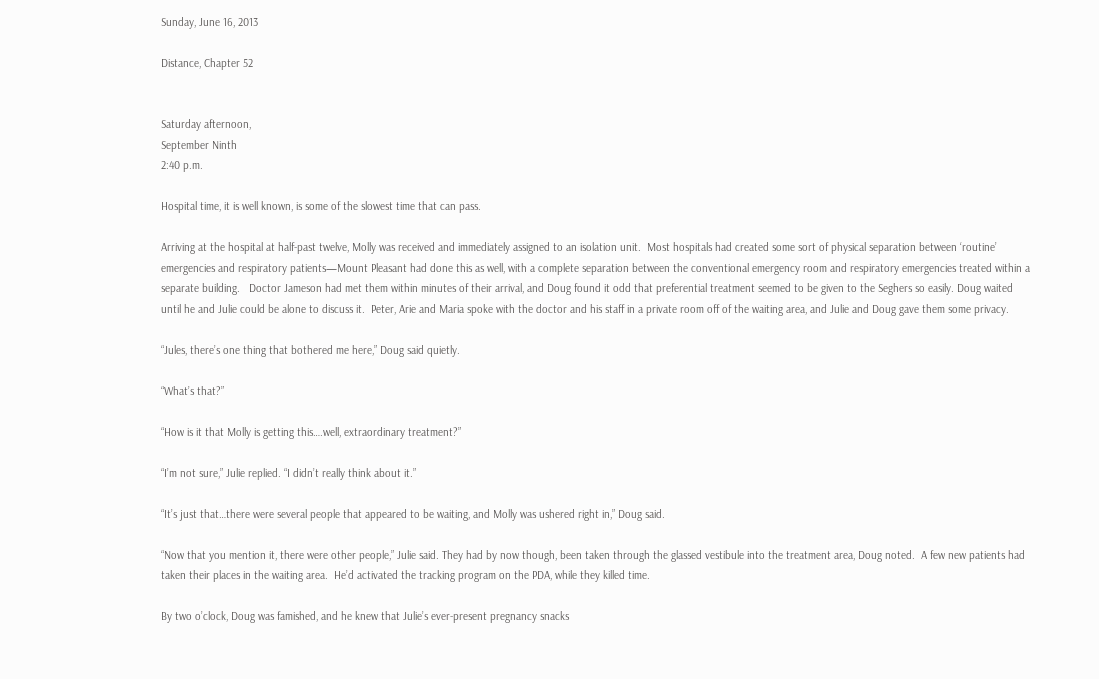Sunday, June 16, 2013

Distance, Chapter 52


Saturday afternoon,
September Ninth
2:40 p.m.

Hospital time, it is well known, is some of the slowest time that can pass.

Arriving at the hospital at half-past twelve, Molly was received and immediately assigned to an isolation unit.  Most hospitals had created some sort of physical separation between ‘routine’ emergencies and respiratory patients—Mount Pleasant had done this as well, with a complete separation between the conventional emergency room and respiratory emergencies treated within a separate building.   Doctor Jameson had met them within minutes of their arrival, and Doug found it odd that preferential treatment seemed to be given to the Seghers so easily. Doug waited until he and Julie could be alone to discuss it.  Peter, Arie and Maria spoke with the doctor and his staff in a private room off of the waiting area, and Julie and Doug gave them some privacy.

“Jules, there’s one thing that bothered me here,” Doug said quietly.

“What’s that?”

“How is it that Molly is getting this….well, extraordinary treatment?”

“I’m not sure,” Julie replied. “I didn’t really think about it.”

“It’s just that…there were several people that appeared to be waiting, and Molly was ushered right in,” Doug said.

“Now that you mention it, there were other people,” Julie said. They had by now though, been taken through the glassed vestibule into the treatment area, Doug noted.  A few new patients had taken their places in the waiting area.  He’d activated the tracking program on the PDA, while they killed time.

By two o’clock, Doug was famished, and he knew that Julie’s ever-present pregnancy snacks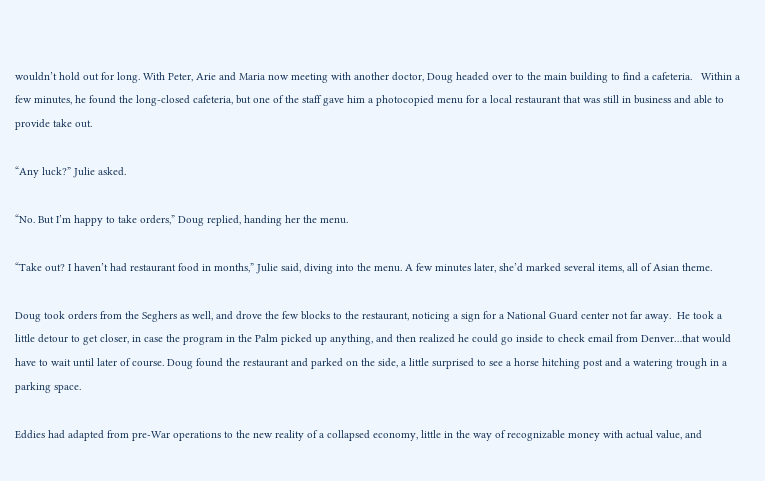wouldn’t hold out for long. With Peter, Arie and Maria now meeting with another doctor, Doug headed over to the main building to find a cafeteria.   Within a few minutes, he found the long-closed cafeteria, but one of the staff gave him a photocopied menu for a local restaurant that was still in business and able to provide take out.

“Any luck?” Julie asked.

“No. But I’m happy to take orders,” Doug replied, handing her the menu.

“Take out? I haven’t had restaurant food in months,” Julie said, diving into the menu. A few minutes later, she’d marked several items, all of Asian theme.

Doug took orders from the Seghers as well, and drove the few blocks to the restaurant, noticing a sign for a National Guard center not far away.  He took a little detour to get closer, in case the program in the Palm picked up anything, and then realized he could go inside to check email from Denver…that would have to wait until later of course. Doug found the restaurant and parked on the side, a little surprised to see a horse hitching post and a watering trough in a parking space.

Eddies had adapted from pre-War operations to the new reality of a collapsed economy, little in the way of recognizable money with actual value, and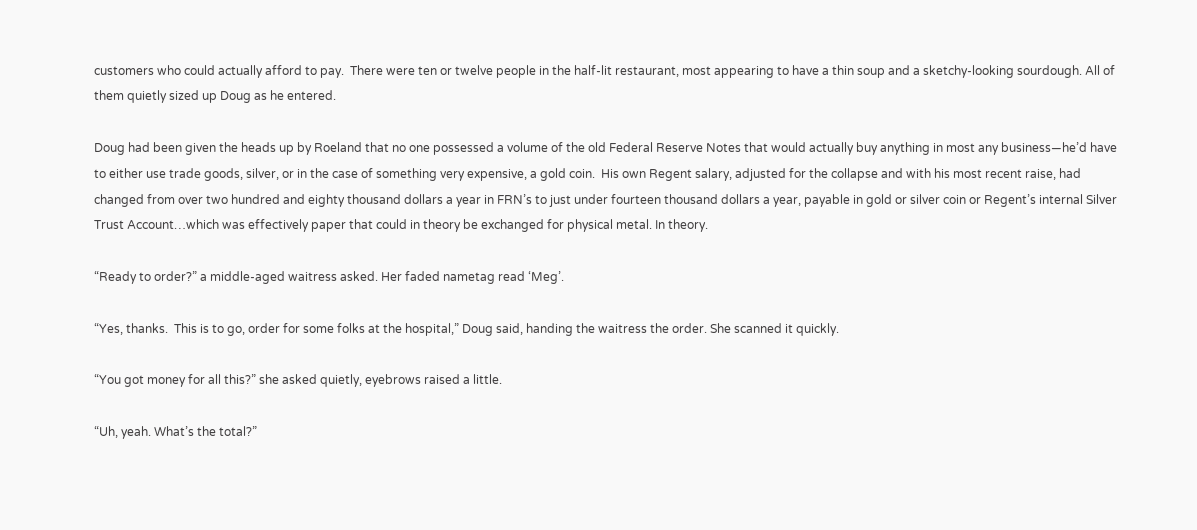customers who could actually afford to pay.  There were ten or twelve people in the half-lit restaurant, most appearing to have a thin soup and a sketchy-looking sourdough. All of them quietly sized up Doug as he entered.

Doug had been given the heads up by Roeland that no one possessed a volume of the old Federal Reserve Notes that would actually buy anything in most any business—he’d have to either use trade goods, silver, or in the case of something very expensive, a gold coin.  His own Regent salary, adjusted for the collapse and with his most recent raise, had changed from over two hundred and eighty thousand dollars a year in FRN’s to just under fourteen thousand dollars a year, payable in gold or silver coin or Regent’s internal Silver Trust Account…which was effectively paper that could in theory be exchanged for physical metal. In theory.

“Ready to order?” a middle-aged waitress asked. Her faded nametag read ‘Meg’.

“Yes, thanks.  This is to go, order for some folks at the hospital,” Doug said, handing the waitress the order. She scanned it quickly.

“You got money for all this?” she asked quietly, eyebrows raised a little.

“Uh, yeah. What’s the total?”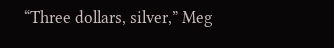“Three dollars, silver,” Meg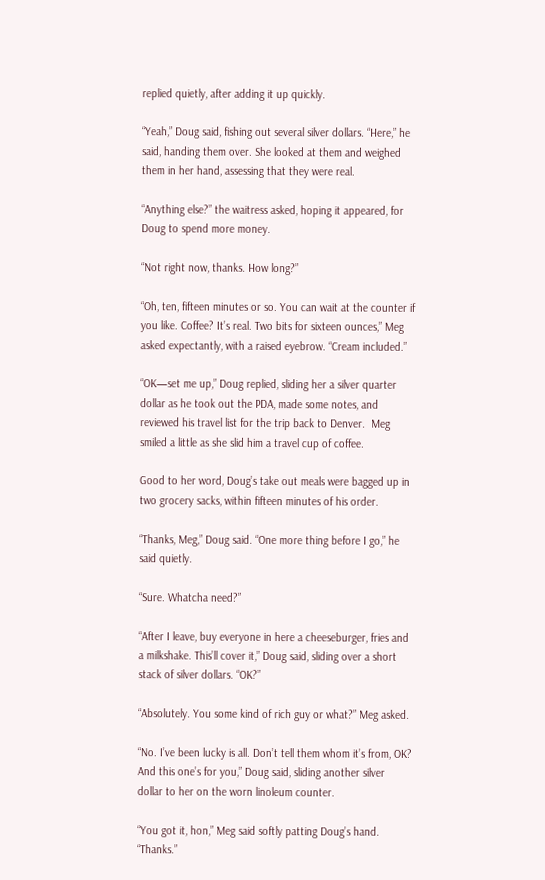replied quietly, after adding it up quickly.

“Yeah,” Doug said, fishing out several silver dollars. “Here,” he said, handing them over. She looked at them and weighed them in her hand, assessing that they were real.

“Anything else?” the waitress asked, hoping it appeared, for Doug to spend more money.

“Not right now, thanks. How long?”

“Oh, ten, fifteen minutes or so. You can wait at the counter if you like. Coffee? It’s real. Two bits for sixteen ounces,” Meg asked expectantly, with a raised eyebrow. “Cream included.”

“OK—set me up,” Doug replied, sliding her a silver quarter dollar as he took out the PDA, made some notes, and reviewed his travel list for the trip back to Denver.  Meg smiled a little as she slid him a travel cup of coffee.

Good to her word, Doug’s take out meals were bagged up in two grocery sacks, within fifteen minutes of his order.

“Thanks, Meg,” Doug said. “One more thing before I go,” he said quietly.

“Sure. Whatcha need?”

“After I leave, buy everyone in here a cheeseburger, fries and a milkshake. This’ll cover it,” Doug said, sliding over a short stack of silver dollars. “OK?”

“Absolutely. You some kind of rich guy or what?” Meg asked.

“No. I’ve been lucky is all. Don’t tell them whom it’s from, OK? And this one’s for you,” Doug said, sliding another silver dollar to her on the worn linoleum counter.

“You got it, hon,” Meg said softly patting Doug’s hand. “Thanks.”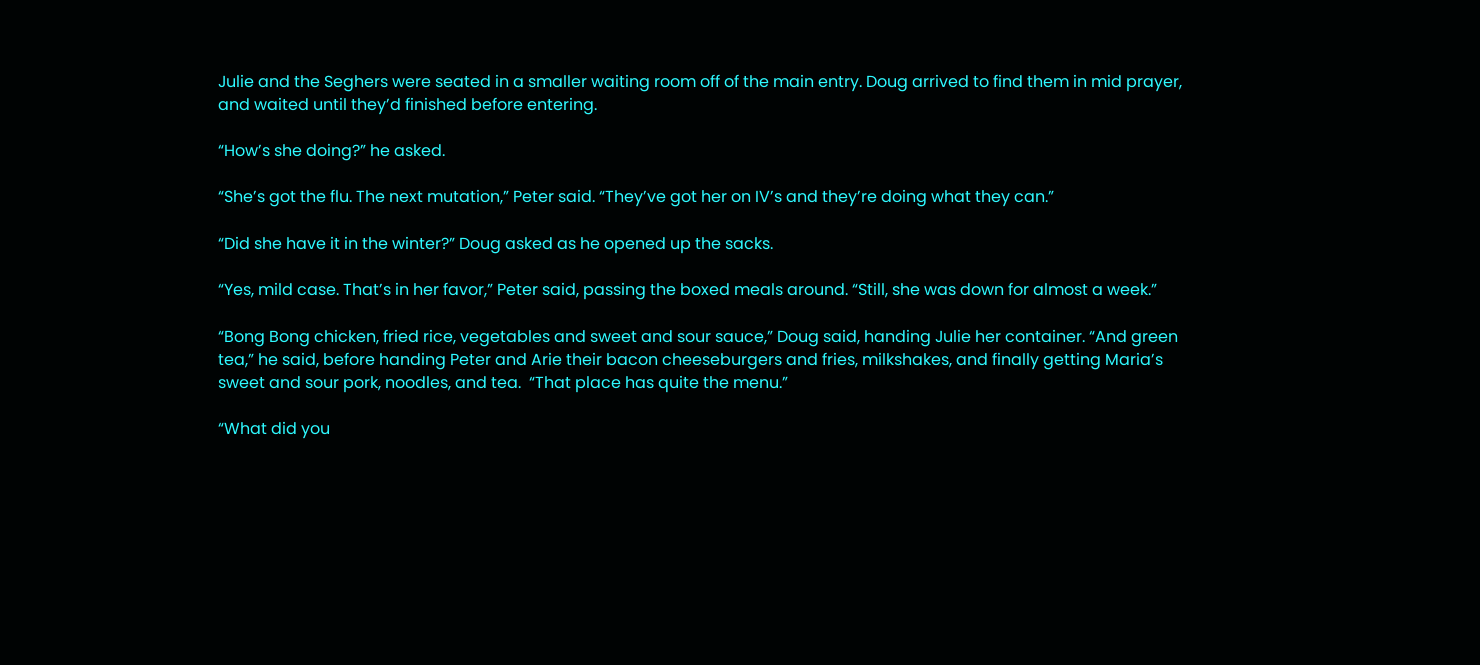Julie and the Seghers were seated in a smaller waiting room off of the main entry. Doug arrived to find them in mid prayer, and waited until they’d finished before entering.

“How’s she doing?” he asked.

“She’s got the flu. The next mutation,” Peter said. “They’ve got her on IV’s and they’re doing what they can.”

“Did she have it in the winter?” Doug asked as he opened up the sacks.

“Yes, mild case. That’s in her favor,” Peter said, passing the boxed meals around. “Still, she was down for almost a week.”

“Bong Bong chicken, fried rice, vegetables and sweet and sour sauce,” Doug said, handing Julie her container. “And green tea,” he said, before handing Peter and Arie their bacon cheeseburgers and fries, milkshakes, and finally getting Maria’s sweet and sour pork, noodles, and tea.  “That place has quite the menu.”

“What did you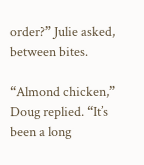order?” Julie asked, between bites.

“Almond chicken,” Doug replied. “It’s been a long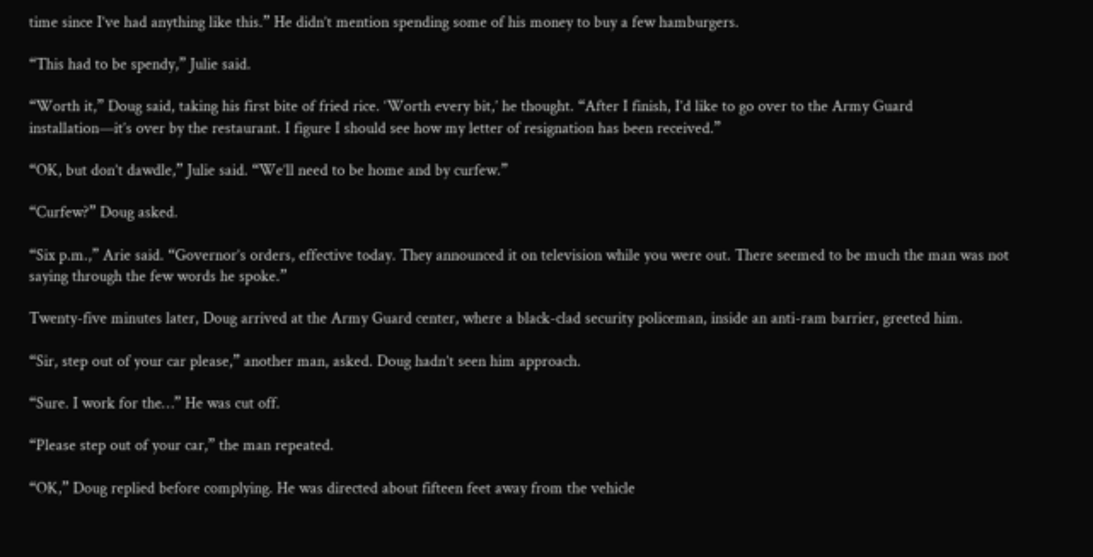time since I’ve had anything like this.” He didn’t mention spending some of his money to buy a few hamburgers.

“This had to be spendy,” Julie said.

“Worth it,” Doug said, taking his first bite of fried rice. ‘Worth every bit,’ he thought. “After I finish, I’d like to go over to the Army Guard installation—it’s over by the restaurant. I figure I should see how my letter of resignation has been received.”

“OK, but don’t dawdle,” Julie said. “We’ll need to be home and by curfew.”

“Curfew?” Doug asked.

“Six p.m.,” Arie said. “Governor’s orders, effective today. They announced it on television while you were out. There seemed to be much the man was not saying through the few words he spoke.”

Twenty-five minutes later, Doug arrived at the Army Guard center, where a black-clad security policeman, inside an anti-ram barrier, greeted him.

“Sir, step out of your car please,” another man, asked. Doug hadn’t seen him approach.

“Sure. I work for the…” He was cut off.

“Please step out of your car,” the man repeated.

“OK,” Doug replied before complying. He was directed about fifteen feet away from the vehicle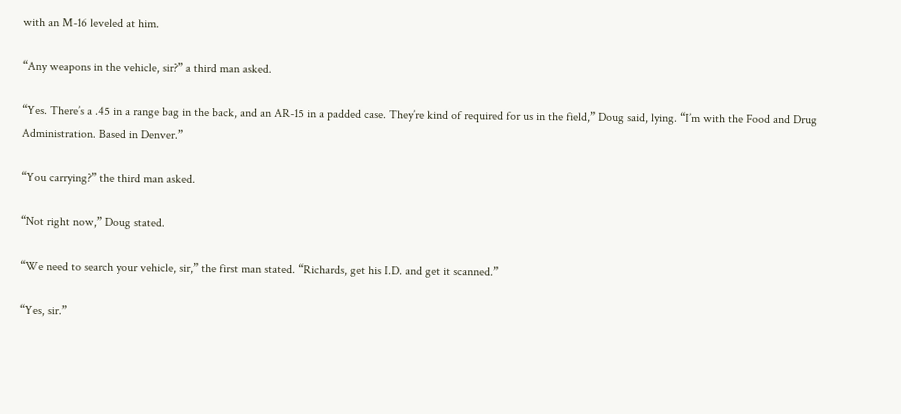with an M-16 leveled at him.

“Any weapons in the vehicle, sir?” a third man asked.

“Yes. There’s a .45 in a range bag in the back, and an AR-15 in a padded case. They’re kind of required for us in the field,” Doug said, lying. “I’m with the Food and Drug Administration. Based in Denver.”

“You carrying?” the third man asked.

“Not right now,” Doug stated.

“We need to search your vehicle, sir,” the first man stated. “Richards, get his I.D. and get it scanned.”

“Yes, sir.”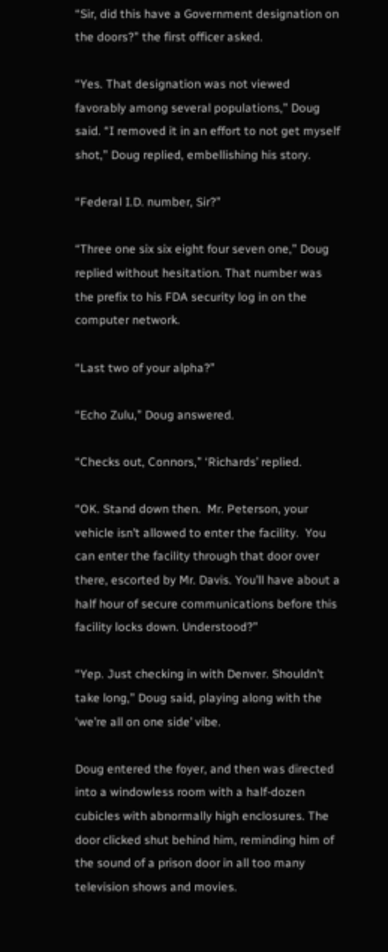“Sir, did this have a Government designation on the doors?” the first officer asked.

“Yes. That designation was not viewed favorably among several populations,” Doug said. “I removed it in an effort to not get myself shot,” Doug replied, embellishing his story.

“Federal I.D. number, Sir?”

“Three one six six eight four seven one,” Doug replied without hesitation. That number was the prefix to his FDA security log in on the computer network.

“Last two of your alpha?”

“Echo Zulu,” Doug answered.

“Checks out, Connors,” ‘Richards’ replied.

“OK. Stand down then.  Mr. Peterson, your vehicle isn’t allowed to enter the facility.  You can enter the facility through that door over there, escorted by Mr. Davis. You’ll have about a half hour of secure communications before this facility locks down. Understood?”

“Yep. Just checking in with Denver. Shouldn’t take long,” Doug said, playing along with the ‘we’re all on one side’ vibe.

Doug entered the foyer, and then was directed into a windowless room with a half-dozen cubicles with abnormally high enclosures. The door clicked shut behind him, reminding him of the sound of a prison door in all too many television shows and movies.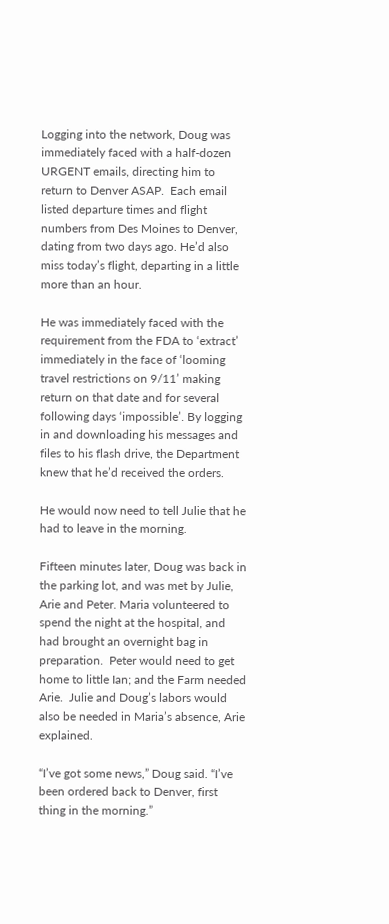Logging into the network, Doug was immediately faced with a half-dozen URGENT emails, directing him to return to Denver ASAP.  Each email listed departure times and flight numbers from Des Moines to Denver, dating from two days ago. He’d also miss today’s flight, departing in a little more than an hour.

He was immediately faced with the requirement from the FDA to ‘extract’ immediately in the face of ‘looming travel restrictions on 9/11’ making return on that date and for several following days ‘impossible’. By logging in and downloading his messages and files to his flash drive, the Department knew that he’d received the orders.

He would now need to tell Julie that he had to leave in the morning.

Fifteen minutes later, Doug was back in the parking lot, and was met by Julie, Arie and Peter. Maria volunteered to spend the night at the hospital, and had brought an overnight bag in preparation.  Peter would need to get home to little Ian; and the Farm needed Arie.  Julie and Doug’s labors would also be needed in Maria’s absence, Arie explained.

“I’ve got some news,” Doug said. “I’ve been ordered back to Denver, first thing in the morning.”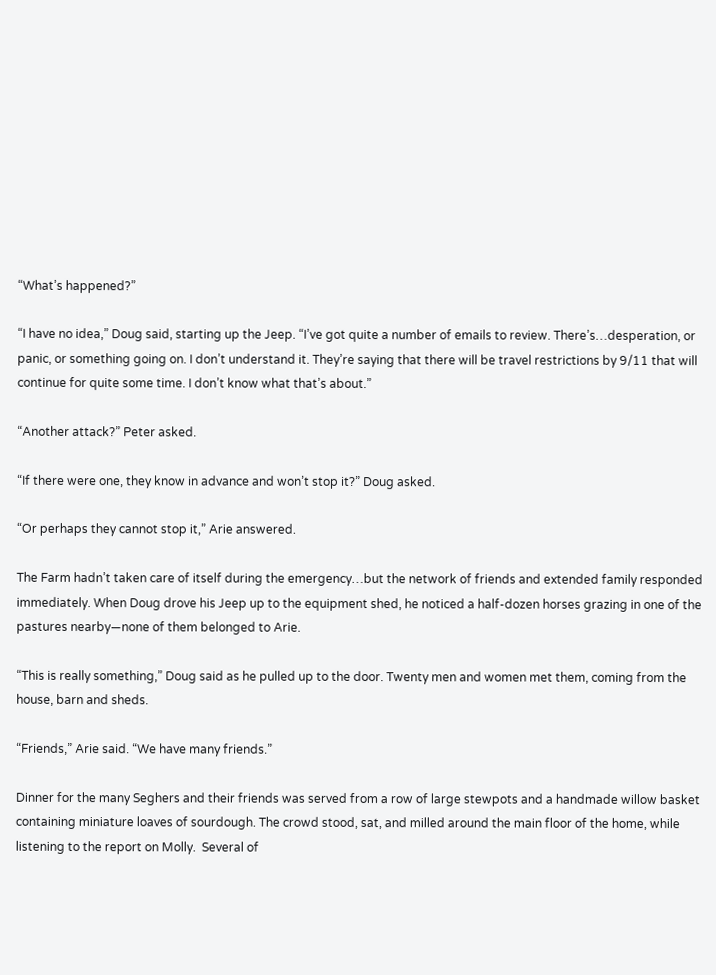“What’s happened?”

“I have no idea,” Doug said, starting up the Jeep. “I’ve got quite a number of emails to review. There’s…desperation, or panic, or something going on. I don’t understand it. They’re saying that there will be travel restrictions by 9/11 that will continue for quite some time. I don’t know what that’s about.”

“Another attack?” Peter asked.

“If there were one, they know in advance and won’t stop it?” Doug asked.

“Or perhaps they cannot stop it,” Arie answered.

The Farm hadn’t taken care of itself during the emergency…but the network of friends and extended family responded immediately. When Doug drove his Jeep up to the equipment shed, he noticed a half-dozen horses grazing in one of the pastures nearby—none of them belonged to Arie.

“This is really something,” Doug said as he pulled up to the door. Twenty men and women met them, coming from the house, barn and sheds.

“Friends,” Arie said. “We have many friends.”

Dinner for the many Seghers and their friends was served from a row of large stewpots and a handmade willow basket containing miniature loaves of sourdough. The crowd stood, sat, and milled around the main floor of the home, while listening to the report on Molly.  Several of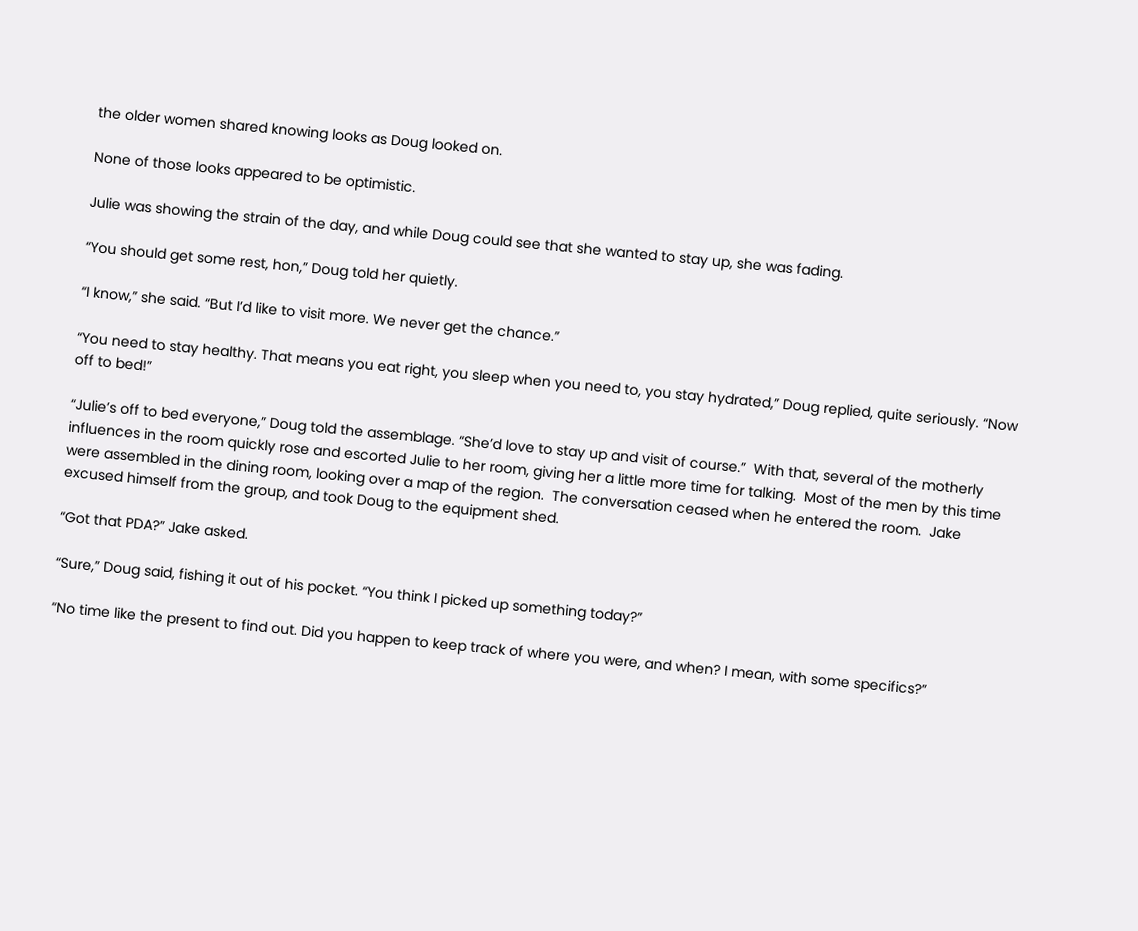the older women shared knowing looks as Doug looked on.

None of those looks appeared to be optimistic.

Julie was showing the strain of the day, and while Doug could see that she wanted to stay up, she was fading.

“You should get some rest, hon,” Doug told her quietly.

“I know,” she said. “But I’d like to visit more. We never get the chance.”

“You need to stay healthy. That means you eat right, you sleep when you need to, you stay hydrated,” Doug replied, quite seriously. “Now off to bed!”

“Julie’s off to bed everyone,” Doug told the assemblage. “She’d love to stay up and visit of course.”  With that, several of the motherly influences in the room quickly rose and escorted Julie to her room, giving her a little more time for talking.  Most of the men by this time were assembled in the dining room, looking over a map of the region.  The conversation ceased when he entered the room.  Jake excused himself from the group, and took Doug to the equipment shed.

“Got that PDA?” Jake asked.

“Sure,” Doug said, fishing it out of his pocket. “You think I picked up something today?”

“No time like the present to find out. Did you happen to keep track of where you were, and when? I mean, with some specifics?”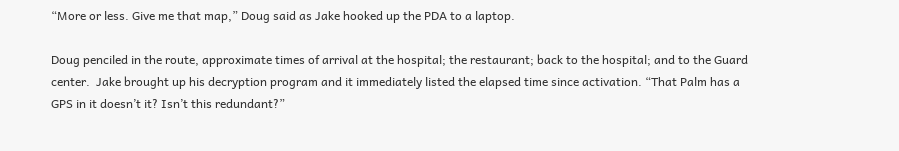“More or less. Give me that map,” Doug said as Jake hooked up the PDA to a laptop.

Doug penciled in the route, approximate times of arrival at the hospital; the restaurant; back to the hospital; and to the Guard center.  Jake brought up his decryption program and it immediately listed the elapsed time since activation. “That Palm has a GPS in it doesn’t it? Isn’t this redundant?”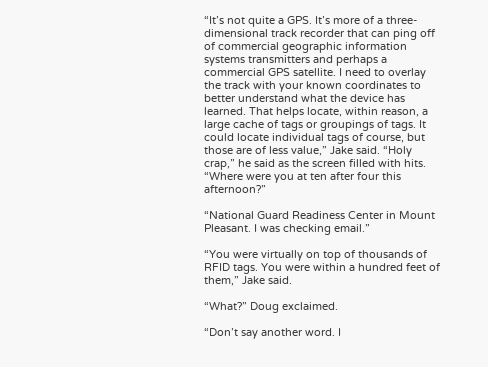“It’s not quite a GPS. It’s more of a three-dimensional track recorder that can ping off of commercial geographic information systems transmitters and perhaps a commercial GPS satellite. I need to overlay the track with your known coordinates to better understand what the device has learned. That helps locate, within reason, a large cache of tags or groupings of tags. It could locate individual tags of course, but those are of less value,” Jake said. “Holy crap,” he said as the screen filled with hits.  “Where were you at ten after four this afternoon?”

“National Guard Readiness Center in Mount Pleasant. I was checking email.”

“You were virtually on top of thousands of RFID tags. You were within a hundred feet of them,” Jake said.

“What?” Doug exclaimed.

“Don’t say another word. I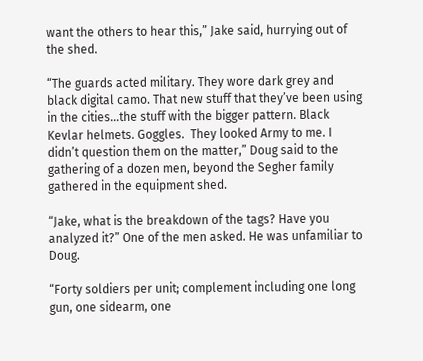want the others to hear this,” Jake said, hurrying out of the shed.

“The guards acted military. They wore dark grey and black digital camo. That new stuff that they’ve been using in the cities…the stuff with the bigger pattern. Black Kevlar helmets. Goggles.  They looked Army to me. I didn’t question them on the matter,” Doug said to the gathering of a dozen men, beyond the Segher family gathered in the equipment shed.

“Jake, what is the breakdown of the tags? Have you analyzed it?” One of the men asked. He was unfamiliar to Doug.

“Forty soldiers per unit; complement including one long gun, one sidearm, one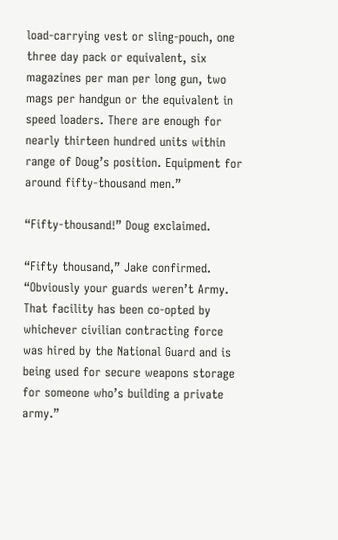load-carrying vest or sling-pouch, one three day pack or equivalent, six magazines per man per long gun, two mags per handgun or the equivalent in speed loaders. There are enough for nearly thirteen hundred units within range of Doug’s position. Equipment for around fifty-thousand men.”

“Fifty-thousand!” Doug exclaimed.

“Fifty thousand,” Jake confirmed. “Obviously your guards weren’t Army. That facility has been co-opted by whichever civilian contracting force was hired by the National Guard and is being used for secure weapons storage for someone who’s building a private army.”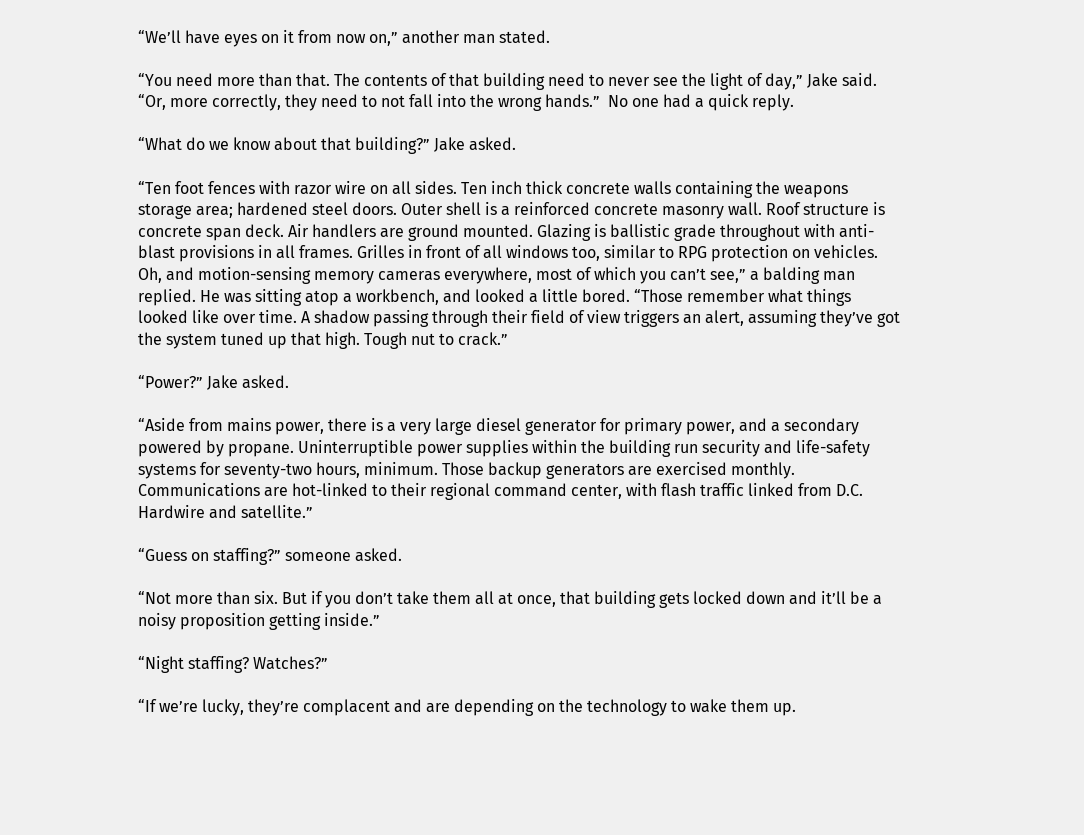“We’ll have eyes on it from now on,” another man stated.

“You need more than that. The contents of that building need to never see the light of day,” Jake said. “Or, more correctly, they need to not fall into the wrong hands.”  No one had a quick reply.

“What do we know about that building?” Jake asked.

“Ten foot fences with razor wire on all sides. Ten inch thick concrete walls containing the weapons storage area; hardened steel doors. Outer shell is a reinforced concrete masonry wall. Roof structure is concrete span deck. Air handlers are ground mounted. Glazing is ballistic grade throughout with anti-blast provisions in all frames. Grilles in front of all windows too, similar to RPG protection on vehicles. Oh, and motion-sensing memory cameras everywhere, most of which you can’t see,” a balding man replied. He was sitting atop a workbench, and looked a little bored. “Those remember what things looked like over time. A shadow passing through their field of view triggers an alert, assuming they’ve got the system tuned up that high. Tough nut to crack.”

“Power?” Jake asked.

“Aside from mains power, there is a very large diesel generator for primary power, and a secondary powered by propane. Uninterruptible power supplies within the building run security and life-safety systems for seventy-two hours, minimum. Those backup generators are exercised monthly. Communications are hot-linked to their regional command center, with flash traffic linked from D.C. Hardwire and satellite.”

“Guess on staffing?” someone asked.

“Not more than six. But if you don’t take them all at once, that building gets locked down and it’ll be a noisy proposition getting inside.”

“Night staffing? Watches?”

“If we’re lucky, they’re complacent and are depending on the technology to wake them up.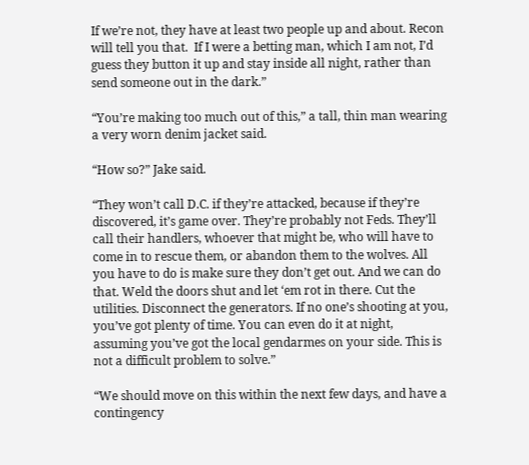If we’re not, they have at least two people up and about. Recon will tell you that.  If I were a betting man, which I am not, I’d guess they button it up and stay inside all night, rather than send someone out in the dark.”

“You’re making too much out of this,” a tall, thin man wearing a very worn denim jacket said.

“How so?” Jake said.

“They won’t call D.C. if they’re attacked, because if they’re discovered, it’s game over. They’re probably not Feds. They’ll call their handlers, whoever that might be, who will have to come in to rescue them, or abandon them to the wolves. All you have to do is make sure they don’t get out. And we can do that. Weld the doors shut and let ‘em rot in there. Cut the utilities. Disconnect the generators. If no one’s shooting at you, you’ve got plenty of time. You can even do it at night, assuming you’ve got the local gendarmes on your side. This is not a difficult problem to solve.”

“We should move on this within the next few days, and have a contingency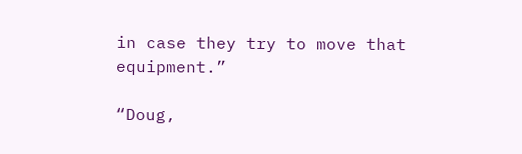in case they try to move that equipment.”

“Doug,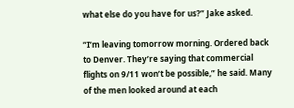what else do you have for us?” Jake asked.

“I’m leaving tomorrow morning. Ordered back to Denver. They’re saying that commercial flights on 9/11 won’t be possible,” he said. Many of the men looked around at each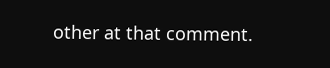other at that comment.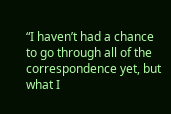“I haven’t had a chance to go through all of the correspondence yet, but what I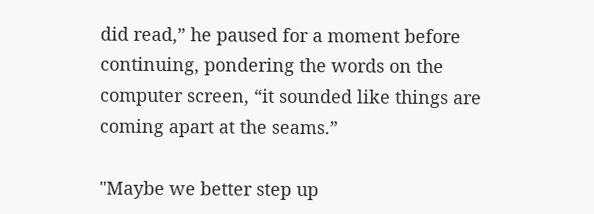did read,” he paused for a moment before continuing, pondering the words on the computer screen, “it sounded like things are coming apart at the seams.”

"Maybe we better step up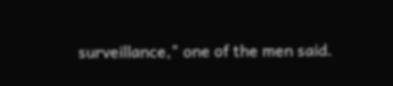surveillance," one of the men said.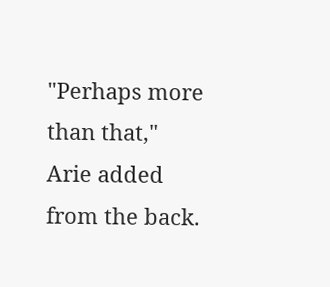"Perhaps more than that," Arie added from the back.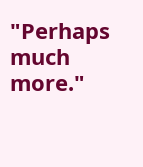"Perhaps much more."